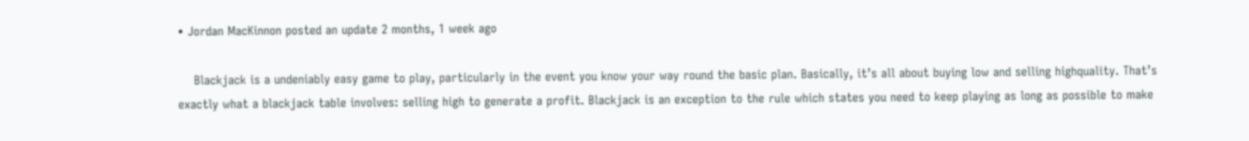• Jordan MacKinnon posted an update 2 months, 1 week ago

    Blackjack is a undeniably easy game to play, particularly in the event you know your way round the basic plan. Basically, it’s all about buying low and selling highquality. That’s exactly what a blackjack table involves: selling high to generate a profit. Blackjack is an exception to the rule which states you need to keep playing as long as possible to make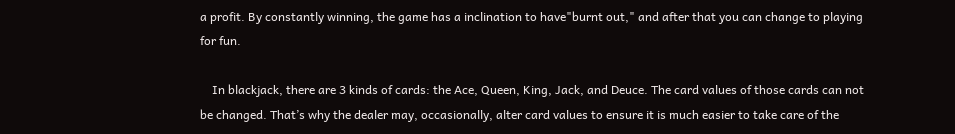a profit. By constantly winning, the game has a inclination to have"burnt out," and after that you can change to playing for fun.

    In blackjack, there are 3 kinds of cards: the Ace, Queen, King, Jack, and Deuce. The card values of those cards can not be changed. That’s why the dealer may, occasionally, alter card values to ensure it is much easier to take care of the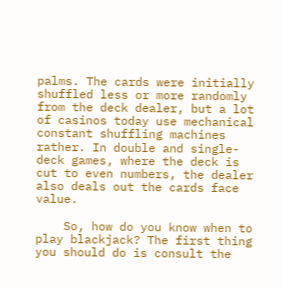palms. The cards were initially shuffled less or more randomly from the deck dealer, but a lot of casinos today use mechanical constant shuffling machines rather. In double and single-deck games, where the deck is cut to even numbers, the dealer also deals out the cards face value.

    So, how do you know when to play blackjack? The first thing you should do is consult the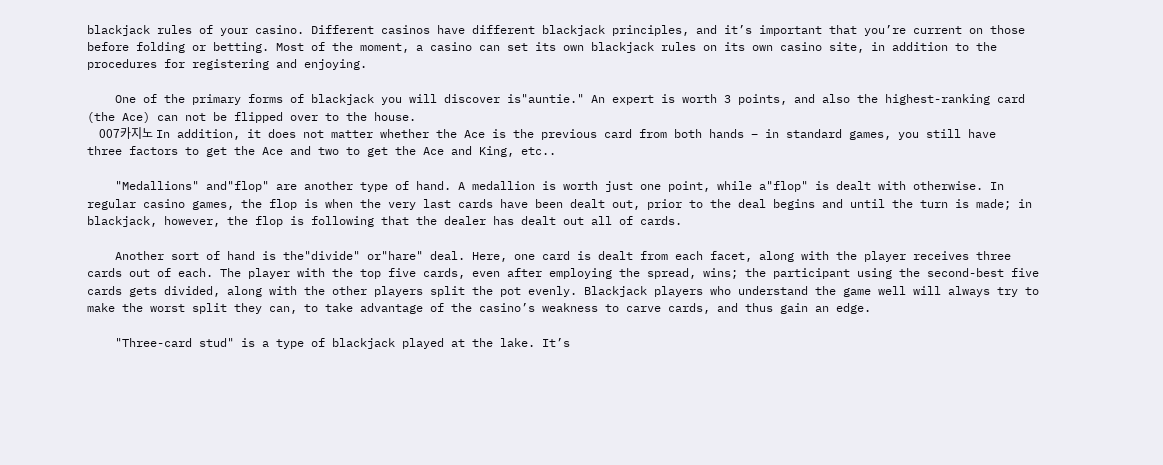blackjack rules of your casino. Different casinos have different blackjack principles, and it’s important that you’re current on those before folding or betting. Most of the moment, a casino can set its own blackjack rules on its own casino site, in addition to the procedures for registering and enjoying.

    One of the primary forms of blackjack you will discover is"auntie." An expert is worth 3 points, and also the highest-ranking card (the Ace) can not be flipped over to the house.
    007카지노 In addition, it does not matter whether the Ace is the previous card from both hands – in standard games, you still have three factors to get the Ace and two to get the Ace and King, etc..

    "Medallions" and"flop" are another type of hand. A medallion is worth just one point, while a"flop" is dealt with otherwise. In regular casino games, the flop is when the very last cards have been dealt out, prior to the deal begins and until the turn is made; in blackjack, however, the flop is following that the dealer has dealt out all of cards.

    Another sort of hand is the"divide" or"hare" deal. Here, one card is dealt from each facet, along with the player receives three cards out of each. The player with the top five cards, even after employing the spread, wins; the participant using the second-best five cards gets divided, along with the other players split the pot evenly. Blackjack players who understand the game well will always try to make the worst split they can, to take advantage of the casino’s weakness to carve cards, and thus gain an edge.

    "Three-card stud" is a type of blackjack played at the lake. It’s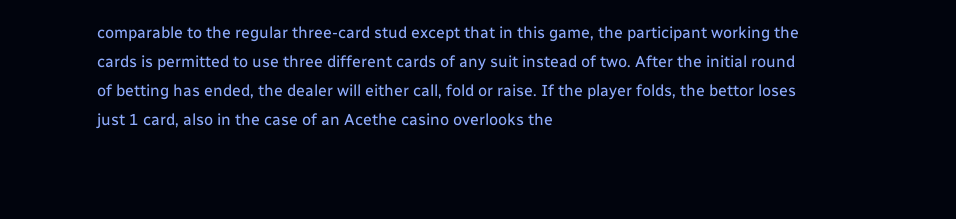comparable to the regular three-card stud except that in this game, the participant working the cards is permitted to use three different cards of any suit instead of two. After the initial round of betting has ended, the dealer will either call, fold or raise. If the player folds, the bettor loses just 1 card, also in the case of an Acethe casino overlooks the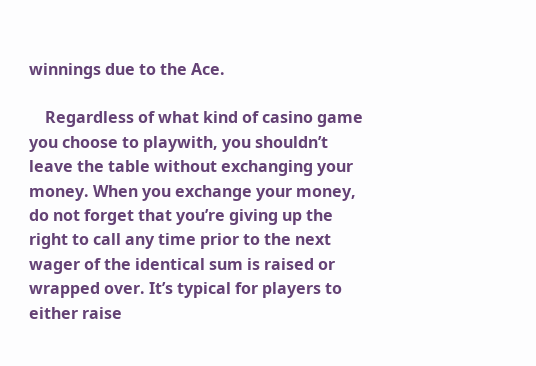winnings due to the Ace.

    Regardless of what kind of casino game you choose to playwith, you shouldn’t leave the table without exchanging your money. When you exchange your money, do not forget that you’re giving up the right to call any time prior to the next wager of the identical sum is raised or wrapped over. It’s typical for players to either raise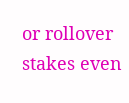or rollover stakes even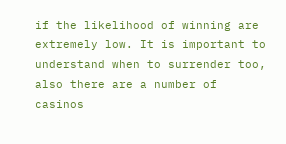if the likelihood of winning are extremely low. It is important to understand when to surrender too, also there are a number of casinos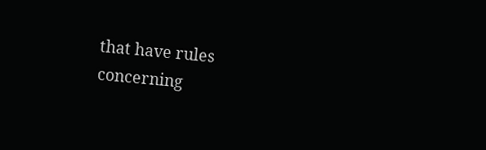that have rules concerning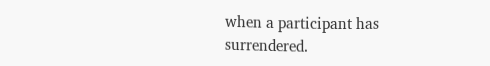when a participant has surrendered.